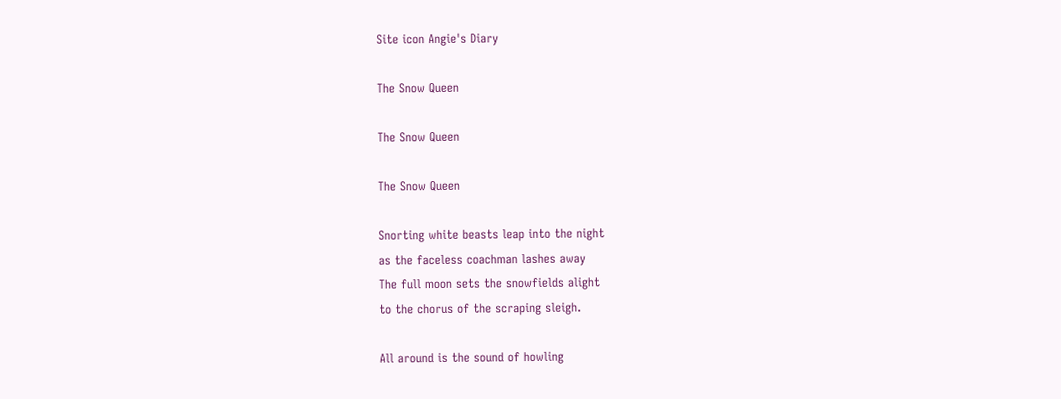Site icon Angie's Diary

The Snow Queen

The Snow Queen

The Snow Queen

Snorting white beasts leap into the night
as the faceless coachman lashes away
The full moon sets the snowfields alight
to the chorus of the scraping sleigh.

All around is the sound of howling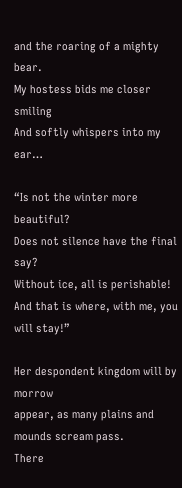and the roaring of a mighty bear.
My hostess bids me closer smiling
And softly whispers into my ear…

“Is not the winter more beautiful?
Does not silence have the final say?
Without ice, all is perishable!
And that is where, with me, you will stay!”

Her despondent kingdom will by morrow
appear, as many plains and mounds scream pass.
There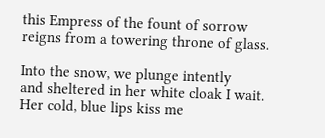this Empress of the fount of sorrow
reigns from a towering throne of glass.

Into the snow, we plunge intently
and sheltered in her white cloak I wait.
Her cold, blue lips kiss me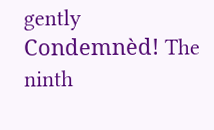gently
Condemnèd! The ninth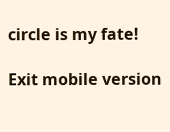circle is my fate!

Exit mobile version